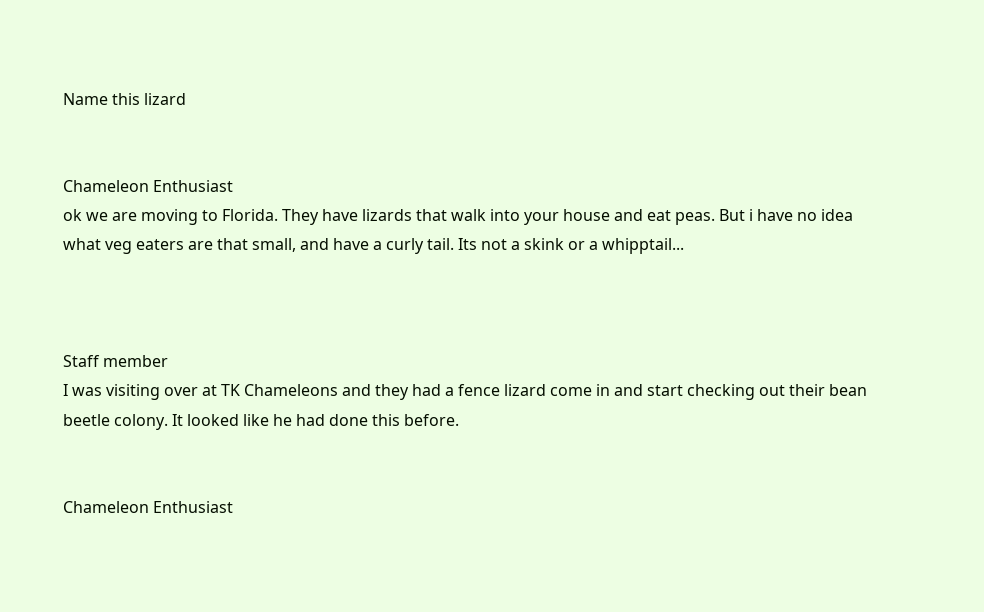Name this lizard


Chameleon Enthusiast
ok we are moving to Florida. They have lizards that walk into your house and eat peas. But i have no idea what veg eaters are that small, and have a curly tail. Its not a skink or a whipptail...



Staff member
I was visiting over at TK Chameleons and they had a fence lizard come in and start checking out their bean beetle colony. It looked like he had done this before.


Chameleon Enthusiast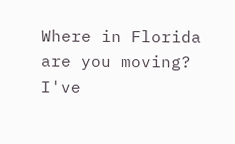Where in Florida are you moving? I've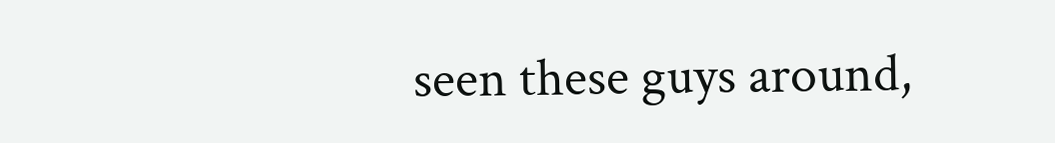seen these guys around,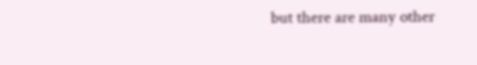but there are many other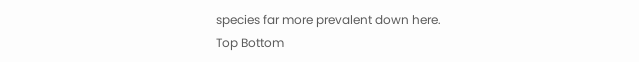species far more prevalent down here.
Top Bottom